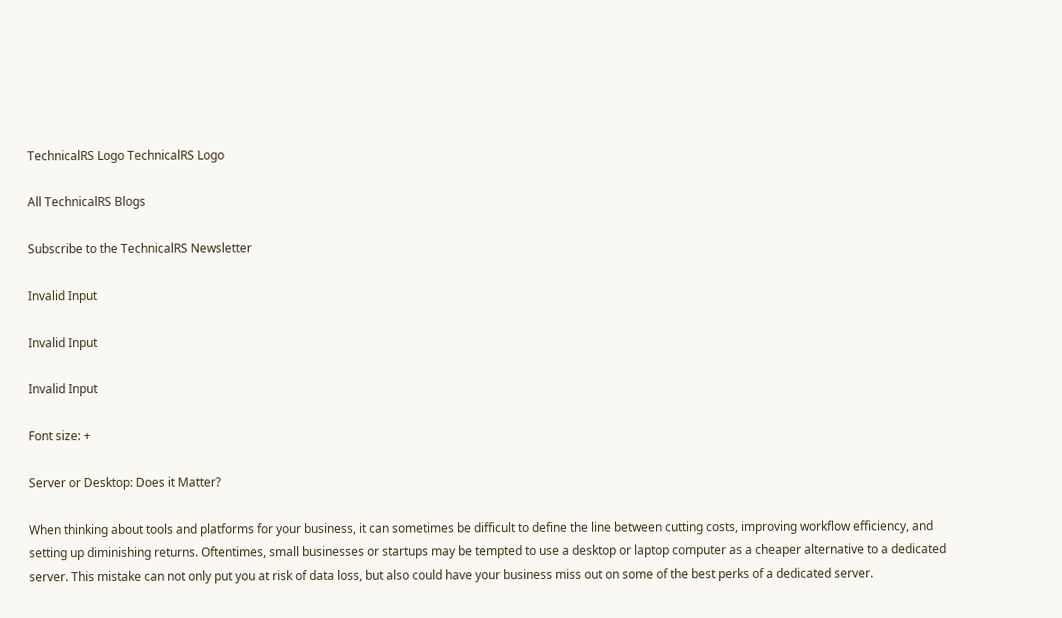TechnicalRS Logo TechnicalRS Logo

All TechnicalRS Blogs

Subscribe to the TechnicalRS Newsletter

Invalid Input

Invalid Input

Invalid Input

Font size: +

Server or Desktop: Does it Matter?

When thinking about tools and platforms for your business, it can sometimes be difficult to define the line between cutting costs, improving workflow efficiency, and setting up diminishing returns. Oftentimes, small businesses or startups may be tempted to use a desktop or laptop computer as a cheaper alternative to a dedicated server. This mistake can not only put you at risk of data loss, but also could have your business miss out on some of the best perks of a dedicated server.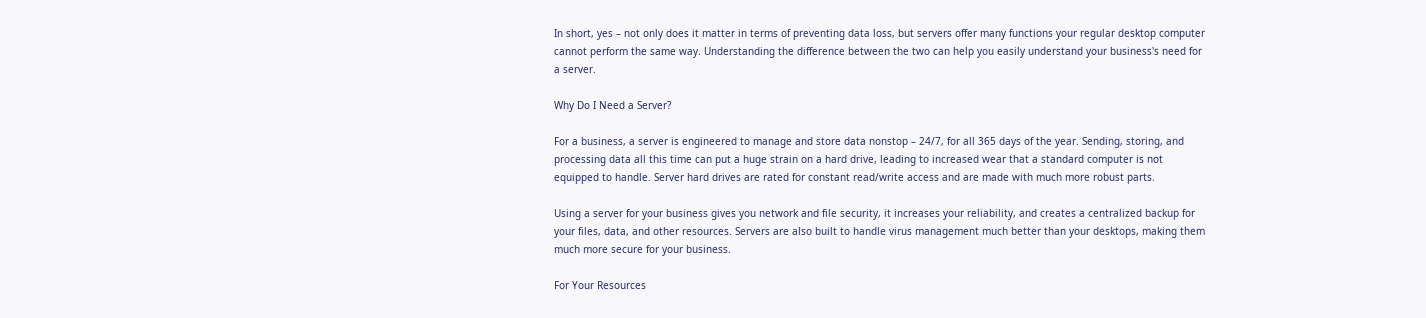In short, yes – not only does it matter in terms of preventing data loss, but servers offer many functions your regular desktop computer cannot perform the same way. Understanding the difference between the two can help you easily understand your business's need for a server.

Why Do I Need a Server?

For a business, a server is engineered to manage and store data nonstop – 24/7, for all 365 days of the year. Sending, storing, and processing data all this time can put a huge strain on a hard drive, leading to increased wear that a standard computer is not equipped to handle. Server hard drives are rated for constant read/write access and are made with much more robust parts.

Using a server for your business gives you network and file security, it increases your reliability, and creates a centralized backup for your files, data, and other resources. Servers are also built to handle virus management much better than your desktops, making them much more secure for your business.

For Your Resources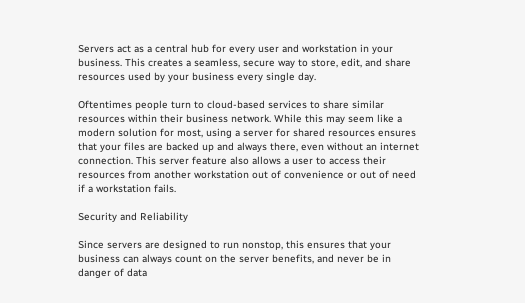Servers act as a central hub for every user and workstation in your business. This creates a seamless, secure way to store, edit, and share resources used by your business every single day.

Oftentimes people turn to cloud-based services to share similar resources within their business network. While this may seem like a modern solution for most, using a server for shared resources ensures that your files are backed up and always there, even without an internet connection. This server feature also allows a user to access their resources from another workstation out of convenience or out of need if a workstation fails.

Security and Reliability

Since servers are designed to run nonstop, this ensures that your business can always count on the server benefits, and never be in danger of data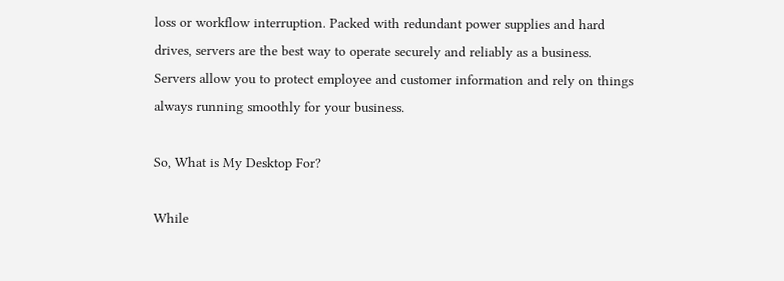loss or workflow interruption. Packed with redundant power supplies and hard drives, servers are the best way to operate securely and reliably as a business. Servers allow you to protect employee and customer information and rely on things always running smoothly for your business.

So, What is My Desktop For?

While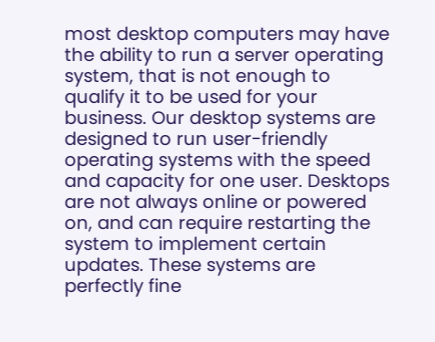most desktop computers may have the ability to run a server operating system, that is not enough to qualify it to be used for your business. Our desktop systems are designed to run user-friendly operating systems with the speed and capacity for one user. Desktops are not always online or powered on, and can require restarting the system to implement certain updates. These systems are perfectly fine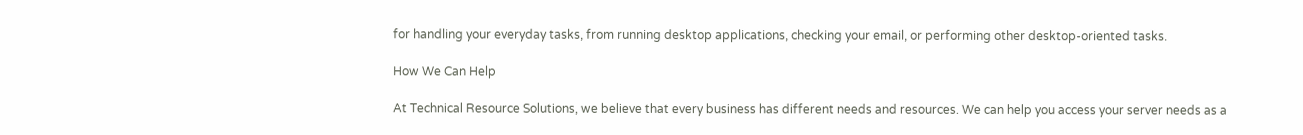for handling your everyday tasks, from running desktop applications, checking your email, or performing other desktop-oriented tasks.

How We Can Help

At Technical Resource Solutions, we believe that every business has different needs and resources. We can help you access your server needs as a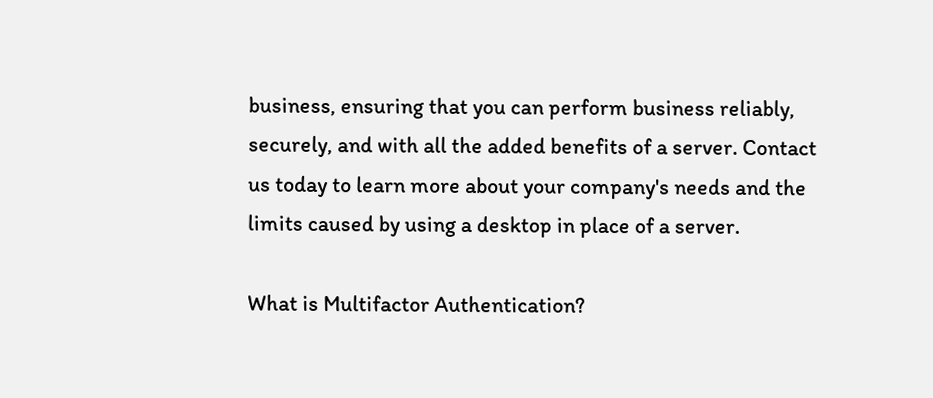business, ensuring that you can perform business reliably, securely, and with all the added benefits of a server. Contact us today to learn more about your company's needs and the limits caused by using a desktop in place of a server.

What is Multifactor Authentication?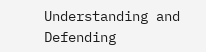Understanding and Defending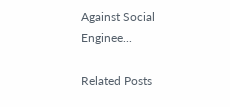Against Social Enginee...

Related Posts